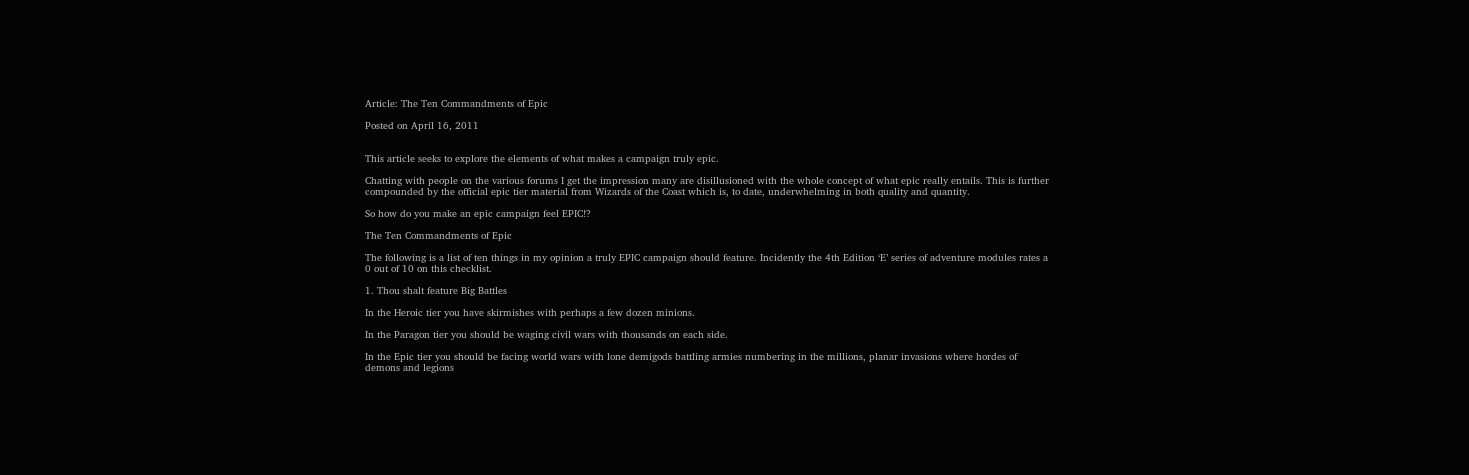Article: The Ten Commandments of Epic

Posted on April 16, 2011


This article seeks to explore the elements of what makes a campaign truly epic.

Chatting with people on the various forums I get the impression many are disillusioned with the whole concept of what epic really entails. This is further compounded by the official epic tier material from Wizards of the Coast which is, to date, underwhelming in both quality and quantity.

So how do you make an epic campaign feel EPIC!?

The Ten Commandments of Epic

The following is a list of ten things in my opinion a truly EPIC campaign should feature. Incidently the 4th Edition ‘E’ series of adventure modules rates a 0 out of 10 on this checklist.

1. Thou shalt feature Big Battles

In the Heroic tier you have skirmishes with perhaps a few dozen minions.

In the Paragon tier you should be waging civil wars with thousands on each side.

In the Epic tier you should be facing world wars with lone demigods battling armies numbering in the millions, planar invasions where hordes of demons and legions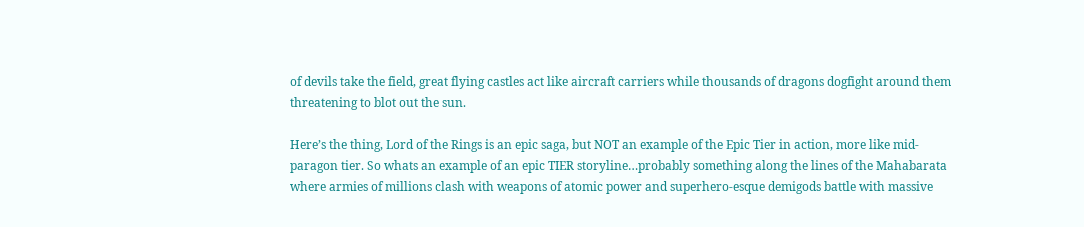of devils take the field, great flying castles act like aircraft carriers while thousands of dragons dogfight around them threatening to blot out the sun.

Here’s the thing, Lord of the Rings is an epic saga, but NOT an example of the Epic Tier in action, more like mid-paragon tier. So whats an example of an epic TIER storyline…probably something along the lines of the Mahabarata where armies of millions clash with weapons of atomic power and superhero-esque demigods battle with massive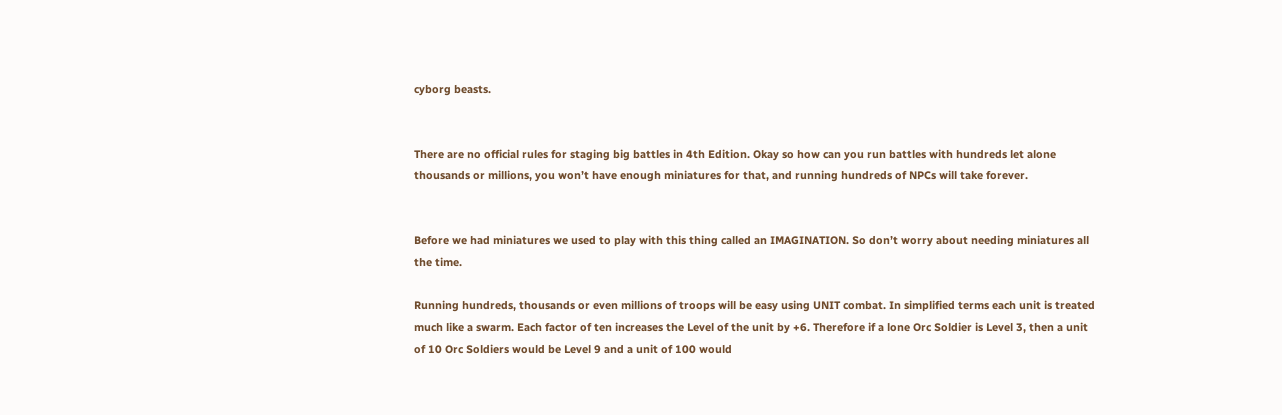cyborg beasts.


There are no official rules for staging big battles in 4th Edition. Okay so how can you run battles with hundreds let alone thousands or millions, you won’t have enough miniatures for that, and running hundreds of NPCs will take forever.


Before we had miniatures we used to play with this thing called an IMAGINATION. So don’t worry about needing miniatures all the time.

Running hundreds, thousands or even millions of troops will be easy using UNIT combat. In simplified terms each unit is treated much like a swarm. Each factor of ten increases the Level of the unit by +6. Therefore if a lone Orc Soldier is Level 3, then a unit of 10 Orc Soldiers would be Level 9 and a unit of 100 would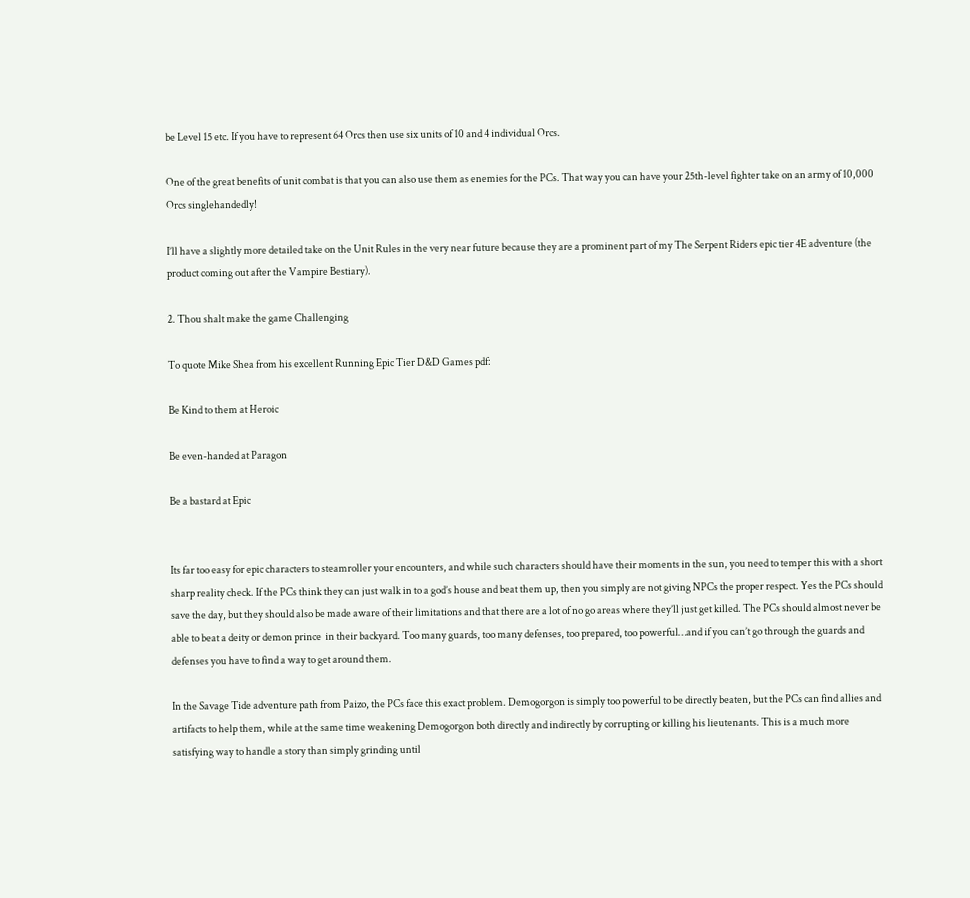be Level 15 etc. If you have to represent 64 Orcs then use six units of 10 and 4 individual Orcs.

One of the great benefits of unit combat is that you can also use them as enemies for the PCs. That way you can have your 25th-level fighter take on an army of 10,000 Orcs singlehandedly!

I’ll have a slightly more detailed take on the Unit Rules in the very near future because they are a prominent part of my The Serpent Riders epic tier 4E adventure (the product coming out after the Vampire Bestiary).

2. Thou shalt make the game Challenging

To quote Mike Shea from his excellent Running Epic Tier D&D Games pdf:

Be Kind to them at Heroic

Be even-handed at Paragon

Be a bastard at Epic


Its far too easy for epic characters to steamroller your encounters, and while such characters should have their moments in the sun, you need to temper this with a short sharp reality check. If the PCs think they can just walk in to a god’s house and beat them up, then you simply are not giving NPCs the proper respect. Yes the PCs should save the day, but they should also be made aware of their limitations and that there are a lot of no go areas where they’ll just get killed. The PCs should almost never be able to beat a deity or demon prince  in their backyard. Too many guards, too many defenses, too prepared, too powerful…and if you can’t go through the guards and defenses you have to find a way to get around them.

In the Savage Tide adventure path from Paizo, the PCs face this exact problem. Demogorgon is simply too powerful to be directly beaten, but the PCs can find allies and artifacts to help them, while at the same time weakening Demogorgon both directly and indirectly by corrupting or killing his lieutenants. This is a much more satisfying way to handle a story than simply grinding until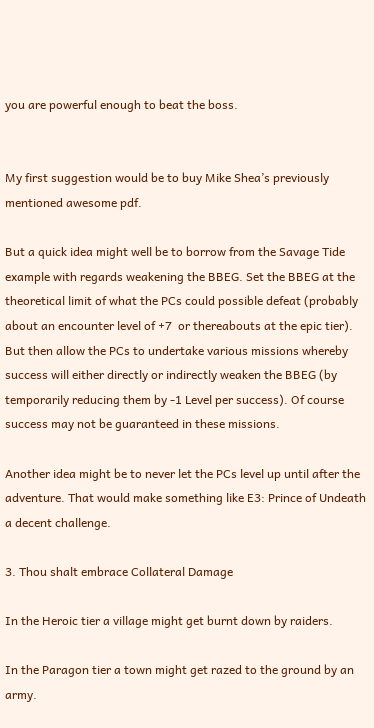you are powerful enough to beat the boss.


My first suggestion would be to buy Mike Shea’s previously mentioned awesome pdf.

But a quick idea might well be to borrow from the Savage Tide example with regards weakening the BBEG. Set the BBEG at the theoretical limit of what the PCs could possible defeat (probably about an encounter level of +7  or thereabouts at the epic tier). But then allow the PCs to undertake various missions whereby success will either directly or indirectly weaken the BBEG (by temporarily reducing them by -1 Level per success). Of course success may not be guaranteed in these missions.

Another idea might be to never let the PCs level up until after the adventure. That would make something like E3: Prince of Undeath a decent challenge.

3. Thou shalt embrace Collateral Damage

In the Heroic tier a village might get burnt down by raiders.

In the Paragon tier a town might get razed to the ground by an army.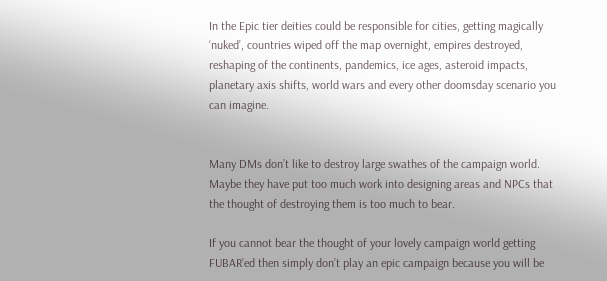In the Epic tier deities could be responsible for cities, getting magically ‘nuked’, countries wiped off the map overnight, empires destroyed, reshaping of the continents, pandemics, ice ages, asteroid impacts, planetary axis shifts, world wars and every other doomsday scenario you can imagine.


Many DMs don’t like to destroy large swathes of the campaign world. Maybe they have put too much work into designing areas and NPCs that the thought of destroying them is too much to bear.

If you cannot bear the thought of your lovely campaign world getting FUBAR’ed then simply don’t play an epic campaign because you will be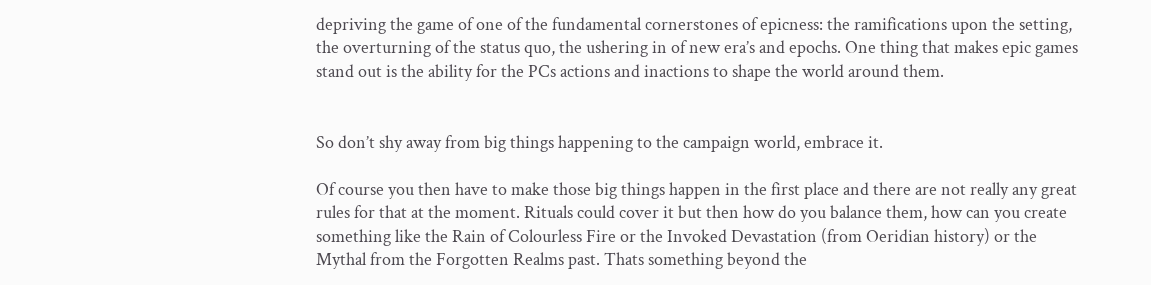depriving the game of one of the fundamental cornerstones of epicness: the ramifications upon the setting, the overturning of the status quo, the ushering in of new era’s and epochs. One thing that makes epic games stand out is the ability for the PCs actions and inactions to shape the world around them.


So don’t shy away from big things happening to the campaign world, embrace it.

Of course you then have to make those big things happen in the first place and there are not really any great rules for that at the moment. Rituals could cover it but then how do you balance them, how can you create something like the Rain of Colourless Fire or the Invoked Devastation (from Oeridian history) or the Mythal from the Forgotten Realms past. Thats something beyond the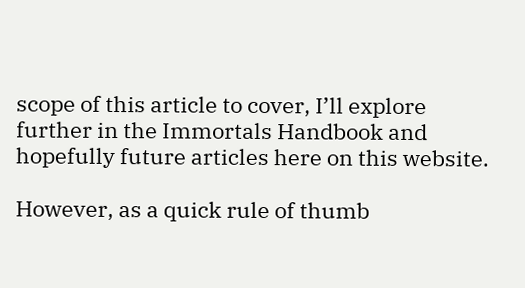scope of this article to cover, I’ll explore further in the Immortals Handbook and hopefully future articles here on this website.

However, as a quick rule of thumb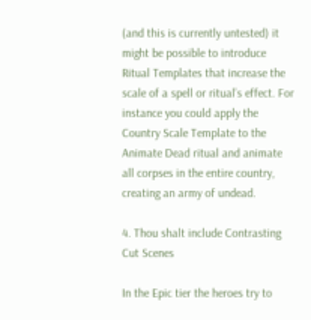(and this is currently untested) it might be possible to introduce Ritual Templates that increase the scale of a spell or ritual’s effect. For instance you could apply the Country Scale Template to the Animate Dead ritual and animate all corpses in the entire country, creating an army of undead.

4. Thou shalt include Contrasting Cut Scenes

In the Epic tier the heroes try to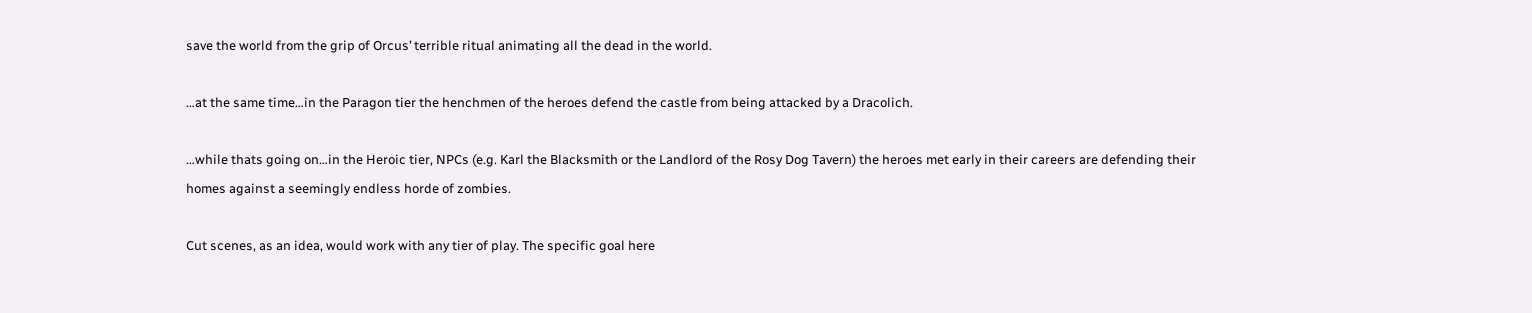save the world from the grip of Orcus’ terrible ritual animating all the dead in the world.

…at the same time…in the Paragon tier the henchmen of the heroes defend the castle from being attacked by a Dracolich.

…while thats going on…in the Heroic tier, NPCs (e.g. Karl the Blacksmith or the Landlord of the Rosy Dog Tavern) the heroes met early in their careers are defending their homes against a seemingly endless horde of zombies.

Cut scenes, as an idea, would work with any tier of play. The specific goal here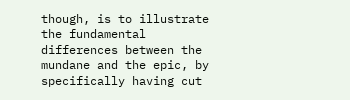though, is to illustrate the fundamental differences between the mundane and the epic, by specifically having cut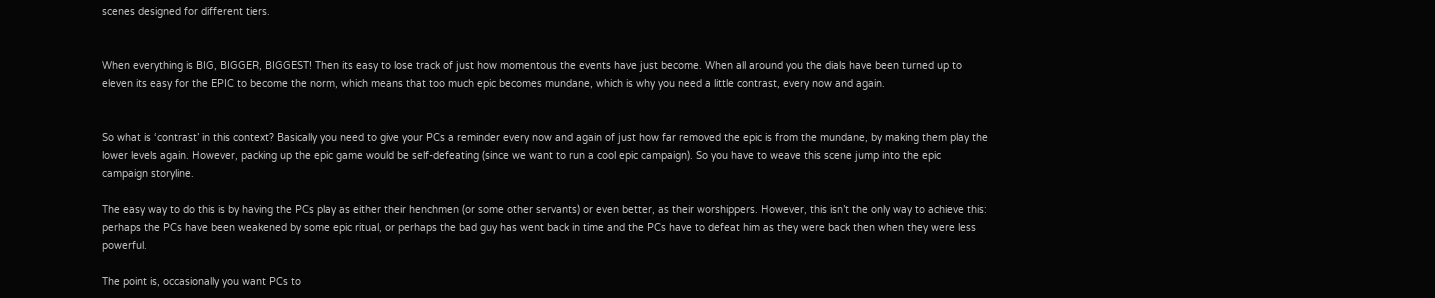scenes designed for different tiers.


When everything is BIG, BIGGER, BIGGEST! Then its easy to lose track of just how momentous the events have just become. When all around you the dials have been turned up to eleven its easy for the EPIC to become the norm, which means that too much epic becomes mundane, which is why you need a little contrast, every now and again.


So what is ‘contrast’ in this context? Basically you need to give your PCs a reminder every now and again of just how far removed the epic is from the mundane, by making them play the lower levels again. However, packing up the epic game would be self-defeating (since we want to run a cool epic campaign). So you have to weave this scene jump into the epic campaign storyline.

The easy way to do this is by having the PCs play as either their henchmen (or some other servants) or even better, as their worshippers. However, this isn’t the only way to achieve this: perhaps the PCs have been weakened by some epic ritual, or perhaps the bad guy has went back in time and the PCs have to defeat him as they were back then when they were less powerful.

The point is, occasionally you want PCs to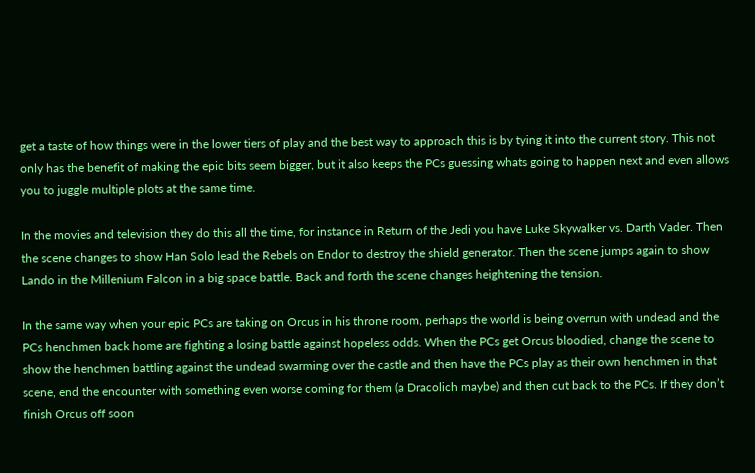get a taste of how things were in the lower tiers of play and the best way to approach this is by tying it into the current story. This not only has the benefit of making the epic bits seem bigger, but it also keeps the PCs guessing whats going to happen next and even allows you to juggle multiple plots at the same time.

In the movies and television they do this all the time, for instance in Return of the Jedi you have Luke Skywalker vs. Darth Vader. Then the scene changes to show Han Solo lead the Rebels on Endor to destroy the shield generator. Then the scene jumps again to show Lando in the Millenium Falcon in a big space battle. Back and forth the scene changes heightening the tension.

In the same way when your epic PCs are taking on Orcus in his throne room, perhaps the world is being overrun with undead and the PCs henchmen back home are fighting a losing battle against hopeless odds. When the PCs get Orcus bloodied, change the scene to show the henchmen battling against the undead swarming over the castle and then have the PCs play as their own henchmen in that scene, end the encounter with something even worse coming for them (a Dracolich maybe) and then cut back to the PCs. If they don’t finish Orcus off soon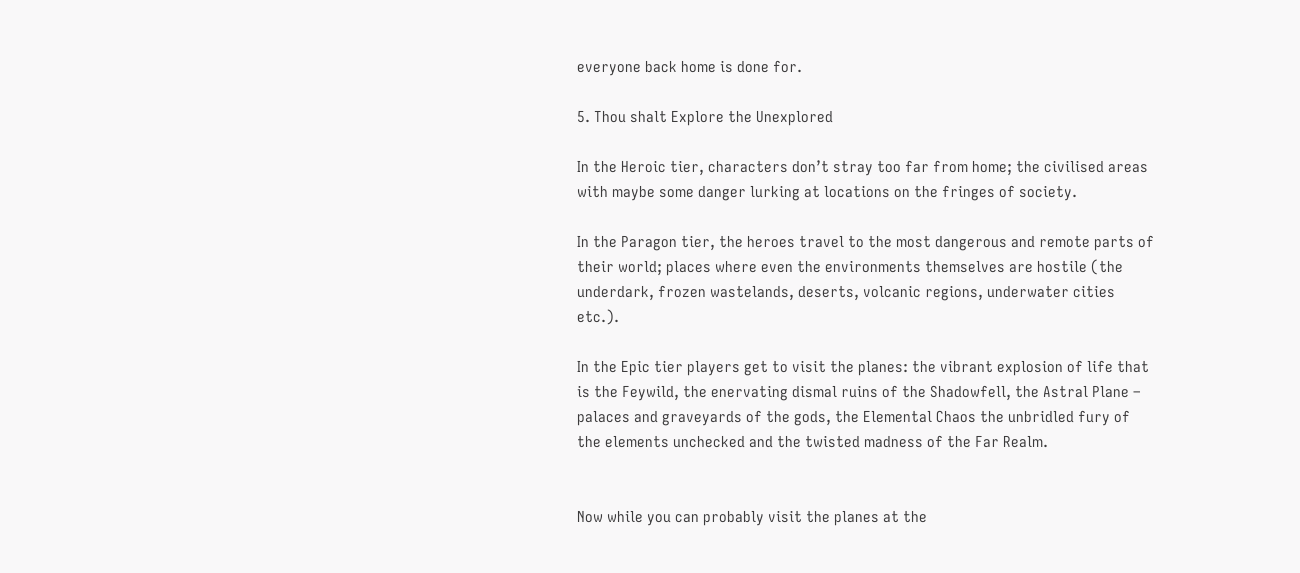everyone back home is done for.

5. Thou shalt Explore the Unexplored

In the Heroic tier, characters don’t stray too far from home; the civilised areas with maybe some danger lurking at locations on the fringes of society.

In the Paragon tier, the heroes travel to the most dangerous and remote parts of their world; places where even the environments themselves are hostile (the underdark, frozen wastelands, deserts, volcanic regions, underwater cities etc.).

In the Epic tier players get to visit the planes: the vibrant explosion of life that is the Feywild, the enervating dismal ruins of the Shadowfell, the Astral Plane – palaces and graveyards of the gods, the Elemental Chaos the unbridled fury of the elements unchecked and the twisted madness of the Far Realm.


Now while you can probably visit the planes at the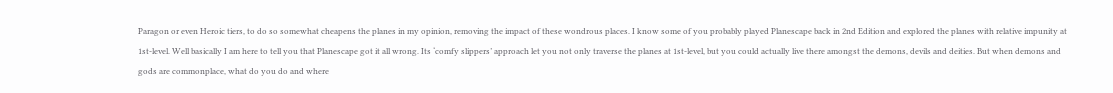Paragon or even Heroic tiers, to do so somewhat cheapens the planes in my opinion, removing the impact of these wondrous places. I know some of you probably played Planescape back in 2nd Edition and explored the planes with relative impunity at 1st-level. Well basically I am here to tell you that Planescape got it all wrong. Its ‘comfy slippers’ approach let you not only traverse the planes at 1st-level, but you could actually live there amongst the demons, devils and deities. But when demons and gods are commonplace, what do you do and where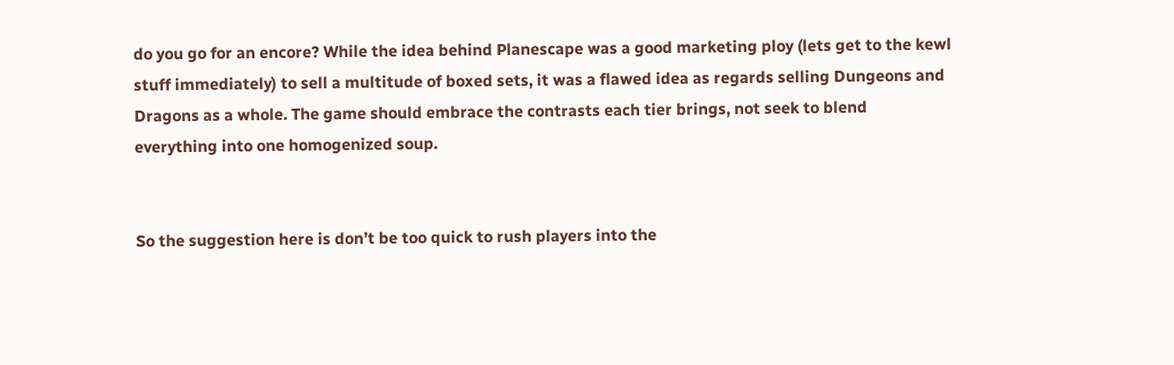do you go for an encore? While the idea behind Planescape was a good marketing ploy (lets get to the kewl stuff immediately) to sell a multitude of boxed sets, it was a flawed idea as regards selling Dungeons and Dragons as a whole. The game should embrace the contrasts each tier brings, not seek to blend everything into one homogenized soup.


So the suggestion here is don’t be too quick to rush players into the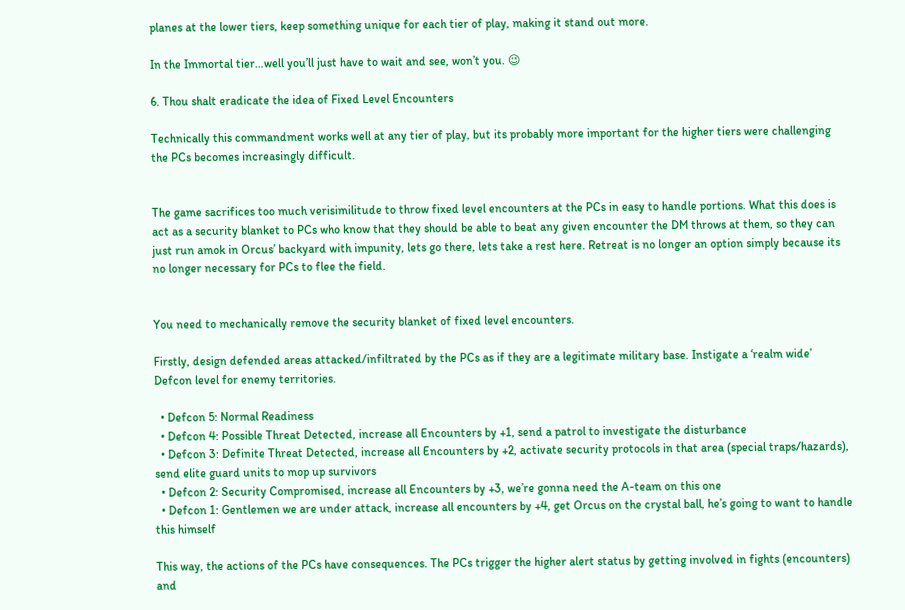planes at the lower tiers, keep something unique for each tier of play, making it stand out more.

In the Immortal tier…well you’ll just have to wait and see, won’t you. 😉

6. Thou shalt eradicate the idea of Fixed Level Encounters

Technically this commandment works well at any tier of play, but its probably more important for the higher tiers were challenging the PCs becomes increasingly difficult.


The game sacrifices too much verisimilitude to throw fixed level encounters at the PCs in easy to handle portions. What this does is act as a security blanket to PCs who know that they should be able to beat any given encounter the DM throws at them, so they can just run amok in Orcus’ backyard with impunity, lets go there, lets take a rest here. Retreat is no longer an option simply because its no longer necessary for PCs to flee the field.


You need to mechanically remove the security blanket of fixed level encounters.

Firstly, design defended areas attacked/infiltrated by the PCs as if they are a legitimate military base. Instigate a ‘realm wide’ Defcon level for enemy territories.

  • Defcon 5: Normal Readiness
  • Defcon 4: Possible Threat Detected, increase all Encounters by +1, send a patrol to investigate the disturbance
  • Defcon 3: Definite Threat Detected, increase all Encounters by +2, activate security protocols in that area (special traps/hazards), send elite guard units to mop up survivors
  • Defcon 2: Security Compromised, increase all Encounters by +3, we’re gonna need the A-team on this one
  • Defcon 1: Gentlemen we are under attack, increase all encounters by +4, get Orcus on the crystal ball, he’s going to want to handle this himself

This way, the actions of the PCs have consequences. The PCs trigger the higher alert status by getting involved in fights (encounters) and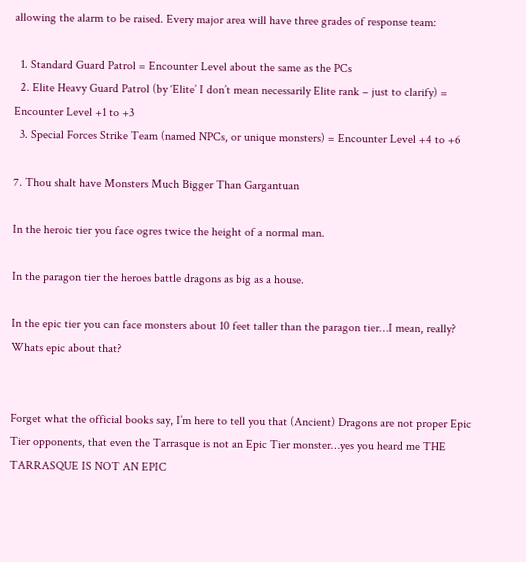allowing the alarm to be raised. Every major area will have three grades of response team:

  1. Standard Guard Patrol = Encounter Level about the same as the PCs
  2. Elite Heavy Guard Patrol (by ‘Elite’ I don’t mean necessarily Elite rank – just to clarify) = Encounter Level +1 to +3
  3. Special Forces Strike Team (named NPCs, or unique monsters) = Encounter Level +4 to +6

7. Thou shalt have Monsters Much Bigger Than Gargantuan

In the heroic tier you face ogres twice the height of a normal man.

In the paragon tier the heroes battle dragons as big as a house.

In the epic tier you can face monsters about 10 feet taller than the paragon tier…I mean, really? Whats epic about that?


Forget what the official books say, I’m here to tell you that (Ancient) Dragons are not proper Epic Tier opponents, that even the Tarrasque is not an Epic Tier monster…yes you heard me THE TARRASQUE IS NOT AN EPIC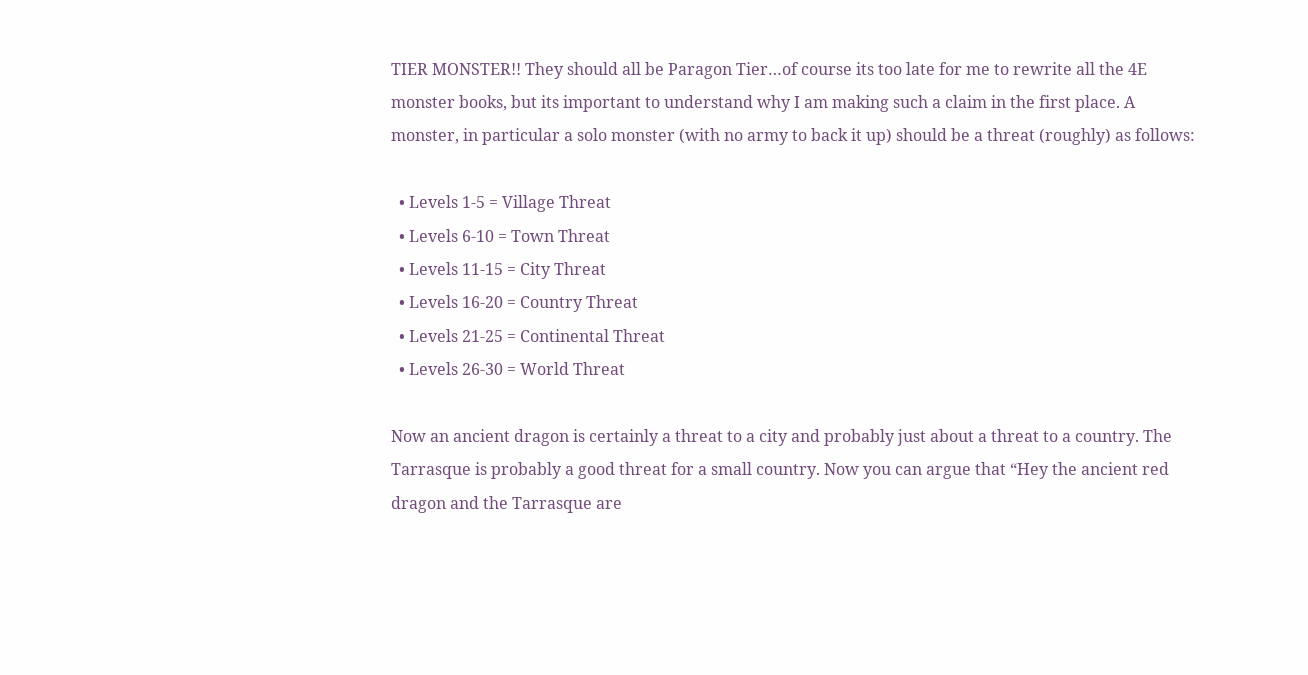TIER MONSTER!! They should all be Paragon Tier…of course its too late for me to rewrite all the 4E monster books, but its important to understand why I am making such a claim in the first place. A monster, in particular a solo monster (with no army to back it up) should be a threat (roughly) as follows:

  • Levels 1-5 = Village Threat
  • Levels 6-10 = Town Threat
  • Levels 11-15 = City Threat
  • Levels 16-20 = Country Threat
  • Levels 21-25 = Continental Threat
  • Levels 26-30 = World Threat

Now an ancient dragon is certainly a threat to a city and probably just about a threat to a country. The Tarrasque is probably a good threat for a small country. Now you can argue that “Hey the ancient red dragon and the Tarrasque are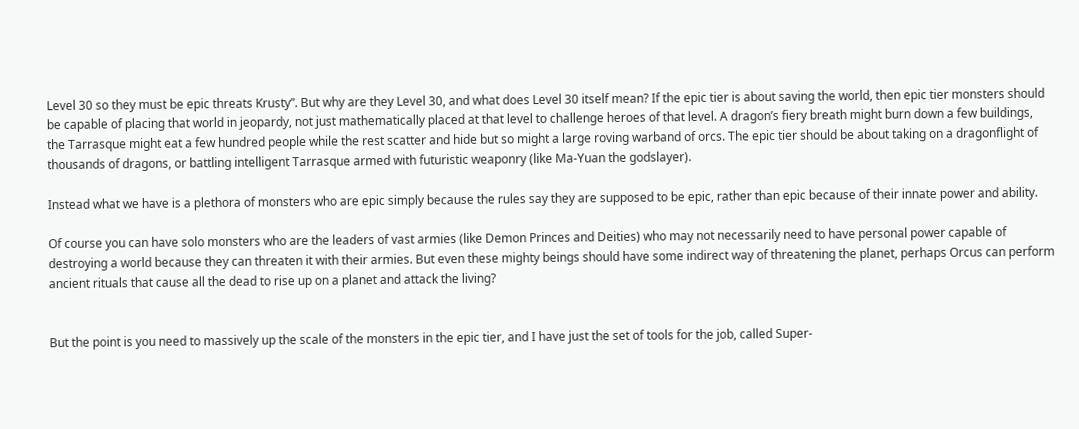Level 30 so they must be epic threats Krusty”. But why are they Level 30, and what does Level 30 itself mean? If the epic tier is about saving the world, then epic tier monsters should be capable of placing that world in jeopardy, not just mathematically placed at that level to challenge heroes of that level. A dragon’s fiery breath might burn down a few buildings, the Tarrasque might eat a few hundred people while the rest scatter and hide but so might a large roving warband of orcs. The epic tier should be about taking on a dragonflight of thousands of dragons, or battling intelligent Tarrasque armed with futuristic weaponry (like Ma-Yuan the godslayer).

Instead what we have is a plethora of monsters who are epic simply because the rules say they are supposed to be epic, rather than epic because of their innate power and ability.

Of course you can have solo monsters who are the leaders of vast armies (like Demon Princes and Deities) who may not necessarily need to have personal power capable of destroying a world because they can threaten it with their armies. But even these mighty beings should have some indirect way of threatening the planet, perhaps Orcus can perform ancient rituals that cause all the dead to rise up on a planet and attack the living?


But the point is you need to massively up the scale of the monsters in the epic tier, and I have just the set of tools for the job, called Super-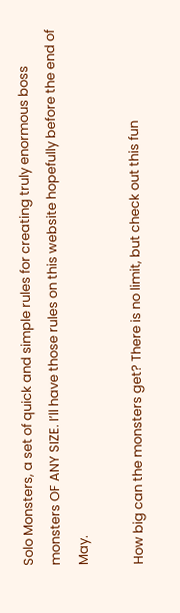Solo Monsters, a set of quick and simple rules for creating truly enormous boss monsters OF ANY SIZE. I’ll have those rules on this website hopefully before the end of May.

How big can the monsters get? There is no limit, but check out this fun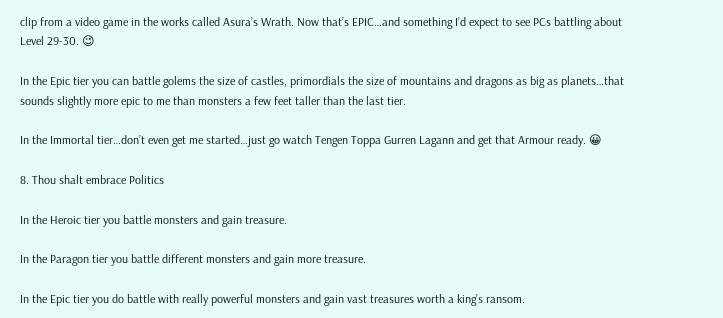clip from a video game in the works called Asura’s Wrath. Now that’s EPIC…and something I’d expect to see PCs battling about Level 29-30. 😉

In the Epic tier you can battle golems the size of castles, primordials the size of mountains and dragons as big as planets…that sounds slightly more epic to me than monsters a few feet taller than the last tier.

In the Immortal tier…don’t even get me started…just go watch Tengen Toppa Gurren Lagann and get that Armour ready. 😀

8. Thou shalt embrace Politics

In the Heroic tier you battle monsters and gain treasure.

In the Paragon tier you battle different monsters and gain more treasure.

In the Epic tier you do battle with really powerful monsters and gain vast treasures worth a king’s ransom.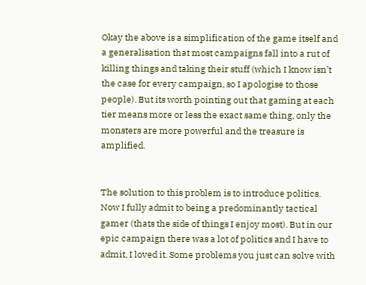Okay the above is a simplification of the game itself and a generalisation that most campaigns fall into a rut of killing things and taking their stuff (which I know isn’t the case for every campaign, so I apologise to those people). But its worth pointing out that gaming at each tier means more or less the exact same thing, only the monsters are more powerful and the treasure is amplified.


The solution to this problem is to introduce politics. Now I fully admit to being a predominantly tactical gamer (thats the side of things I enjoy most). But in our epic campaign there was a lot of politics and I have to admit, I loved it. Some problems you just can solve with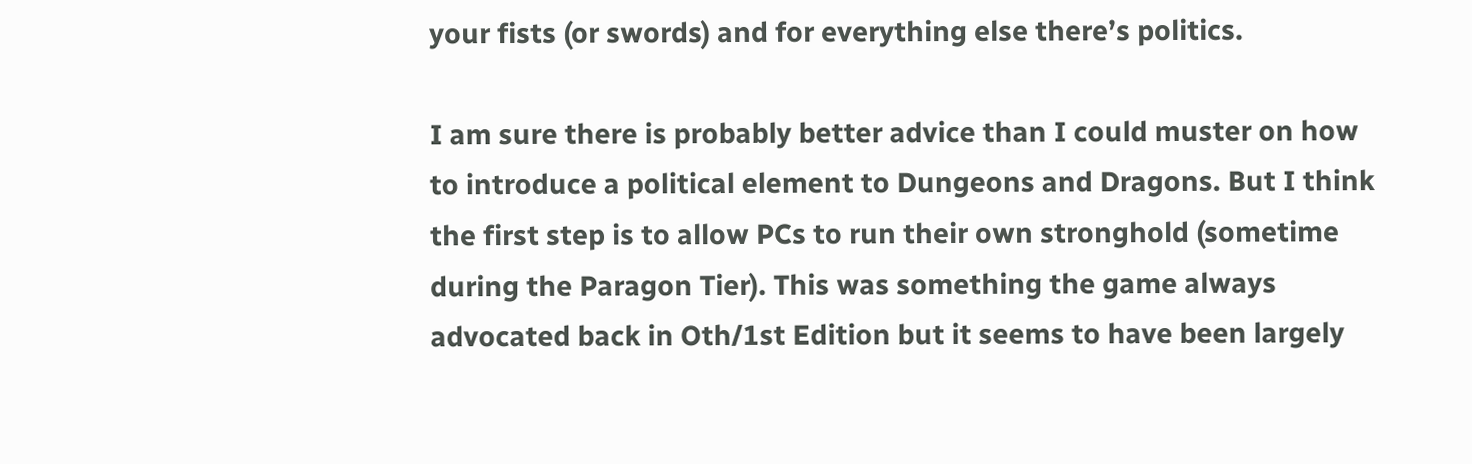your fists (or swords) and for everything else there’s politics.

I am sure there is probably better advice than I could muster on how to introduce a political element to Dungeons and Dragons. But I think the first step is to allow PCs to run their own stronghold (sometime during the Paragon Tier). This was something the game always advocated back in Oth/1st Edition but it seems to have been largely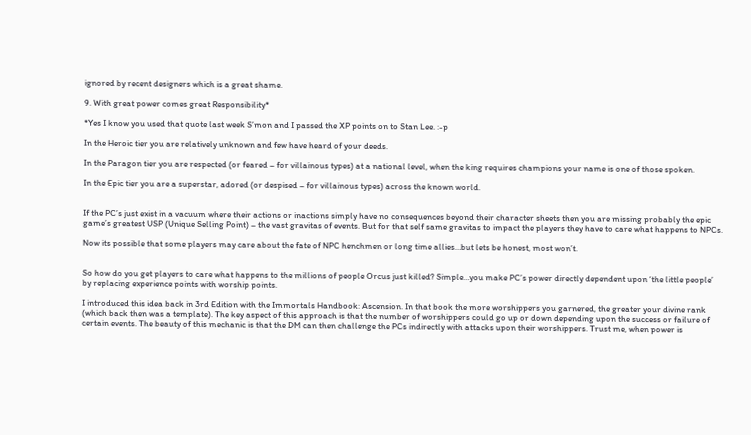ignored by recent designers which is a great shame.

9. With great power comes great Responsibility*

*Yes I know you used that quote last week S’mon and I passed the XP points on to Stan Lee. :-p

In the Heroic tier you are relatively unknown and few have heard of your deeds.

In the Paragon tier you are respected (or feared – for villainous types) at a national level, when the king requires champions your name is one of those spoken.

In the Epic tier you are a superstar, adored (or despised – for villainous types) across the known world.


If the PC’s just exist in a vacuum where their actions or inactions simply have no consequences beyond their character sheets then you are missing probably the epic game’s greatest USP (Unique Selling Point) – the vast gravitas of events. But for that self same gravitas to impact the players they have to care what happens to NPCs.

Now its possible that some players may care about the fate of NPC henchmen or long time allies…but lets be honest, most won’t.


So how do you get players to care what happens to the millions of people Orcus just killed? Simple…you make PC’s power directly dependent upon ‘the little people’ by replacing experience points with worship points.

I introduced this idea back in 3rd Edition with the Immortals Handbook: Ascension. In that book the more worshippers you garnered, the greater your divine rank (which back then was a template). The key aspect of this approach is that the number of worshippers could go up or down depending upon the success or failure of certain events. The beauty of this mechanic is that the DM can then challenge the PCs indirectly with attacks upon their worshippers. Trust me, when power is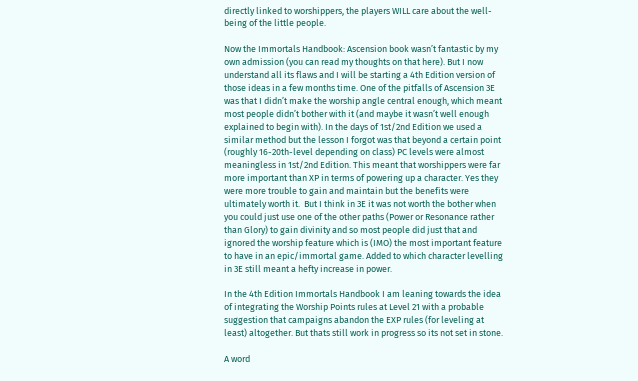directly linked to worshippers, the players WILL care about the well-being of the little people.

Now the Immortals Handbook: Ascension book wasn’t fantastic by my own admission (you can read my thoughts on that here). But I now understand all its flaws and I will be starting a 4th Edition version of those ideas in a few months time. One of the pitfalls of Ascension 3E was that I didn’t make the worship angle central enough, which meant most people didn’t bother with it (and maybe it wasn’t well enough explained to begin with). In the days of 1st/2nd Edition we used a similar method but the lesson I forgot was that beyond a certain point (roughly 16-20th-level depending on class) PC levels were almost meaningless in 1st/2nd Edition. This meant that worshippers were far more important than XP in terms of powering up a character. Yes they were more trouble to gain and maintain but the benefits were ultimately worth it.  But I think in 3E it was not worth the bother when you could just use one of the other paths (Power or Resonance rather than Glory) to gain divinity and so most people did just that and ignored the worship feature which is (IMO) the most important feature to have in an epic/immortal game. Added to which character levelling in 3E still meant a hefty increase in power.

In the 4th Edition Immortals Handbook I am leaning towards the idea of integrating the Worship Points rules at Level 21 with a probable suggestion that campaigns abandon the EXP rules (for leveling at least) altogether. But thats still work in progress so its not set in stone.

A word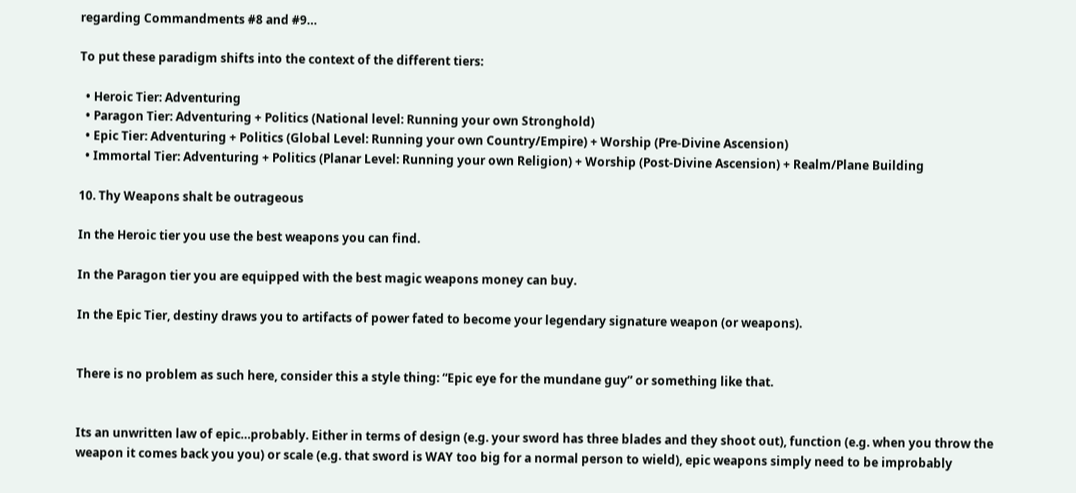regarding Commandments #8 and #9…

To put these paradigm shifts into the context of the different tiers:

  • Heroic Tier: Adventuring
  • Paragon Tier: Adventuring + Politics (National level: Running your own Stronghold)
  • Epic Tier: Adventuring + Politics (Global Level: Running your own Country/Empire) + Worship (Pre-Divine Ascension)
  • Immortal Tier: Adventuring + Politics (Planar Level: Running your own Religion) + Worship (Post-Divine Ascension) + Realm/Plane Building

10. Thy Weapons shalt be outrageous

In the Heroic tier you use the best weapons you can find.

In the Paragon tier you are equipped with the best magic weapons money can buy.

In the Epic Tier, destiny draws you to artifacts of power fated to become your legendary signature weapon (or weapons).


There is no problem as such here, consider this a style thing: “Epic eye for the mundane guy” or something like that.


Its an unwritten law of epic…probably. Either in terms of design (e.g. your sword has three blades and they shoot out), function (e.g. when you throw the weapon it comes back you you) or scale (e.g. that sword is WAY too big for a normal person to wield), epic weapons simply need to be improbably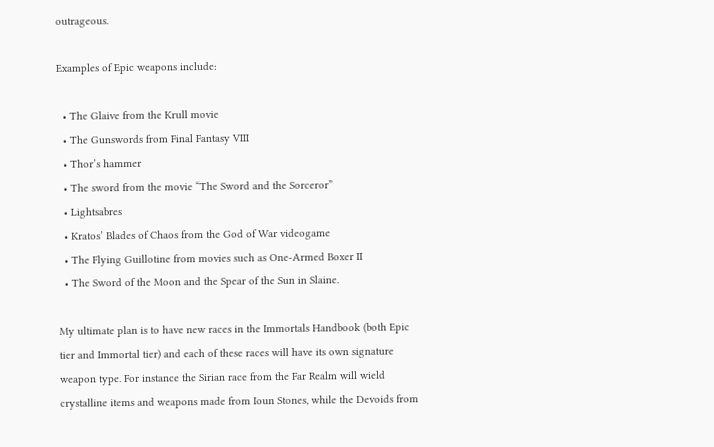outrageous.

Examples of Epic weapons include:

  • The Glaive from the Krull movie
  • The Gunswords from Final Fantasy VIII
  • Thor’s hammer
  • The sword from the movie “The Sword and the Sorceror”
  • Lightsabres
  • Kratos’ Blades of Chaos from the God of War videogame
  • The Flying Guillotine from movies such as One-Armed Boxer II
  • The Sword of the Moon and the Spear of the Sun in Slaine.

My ultimate plan is to have new races in the Immortals Handbook (both Epic tier and Immortal tier) and each of these races will have its own signature weapon type. For instance the Sirian race from the Far Realm will wield crystalline items and weapons made from Ioun Stones, while the Devoids from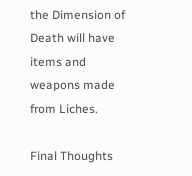the Dimension of Death will have items and weapons made from Liches.

Final Thoughts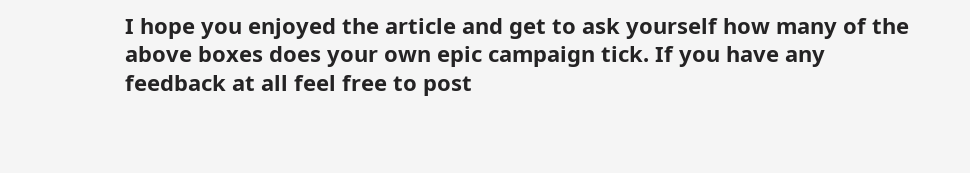I hope you enjoyed the article and get to ask yourself how many of the above boxes does your own epic campaign tick. If you have any feedback at all feel free to post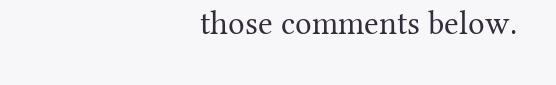those comments below.